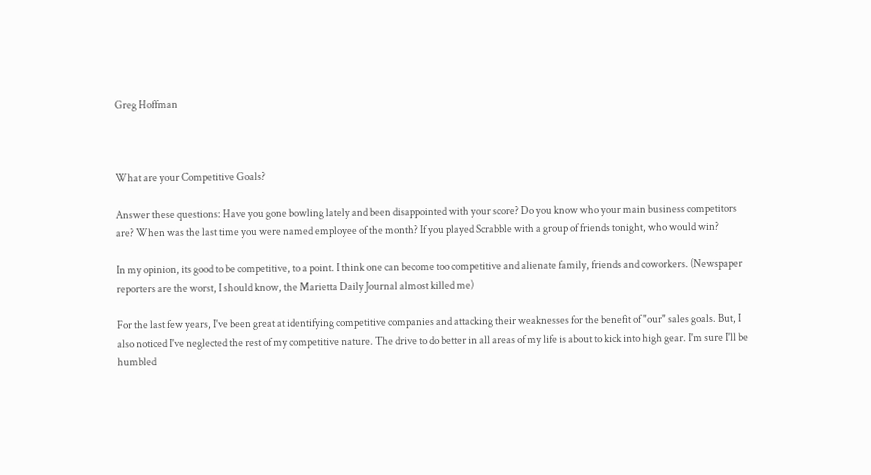Greg Hoffman



What are your Competitive Goals?

Answer these questions: Have you gone bowling lately and been disappointed with your score? Do you know who your main business competitors are? When was the last time you were named employee of the month? If you played Scrabble with a group of friends tonight, who would win?

In my opinion, its good to be competitive, to a point. I think one can become too competitive and alienate family, friends and coworkers. (Newspaper reporters are the worst, I should know, the Marietta Daily Journal almost killed me)

For the last few years, I've been great at identifying competitive companies and attacking their weaknesses for the benefit of "our" sales goals. But, I also noticed I've neglected the rest of my competitive nature. The drive to do better in all areas of my life is about to kick into high gear. I'm sure I'll be humbled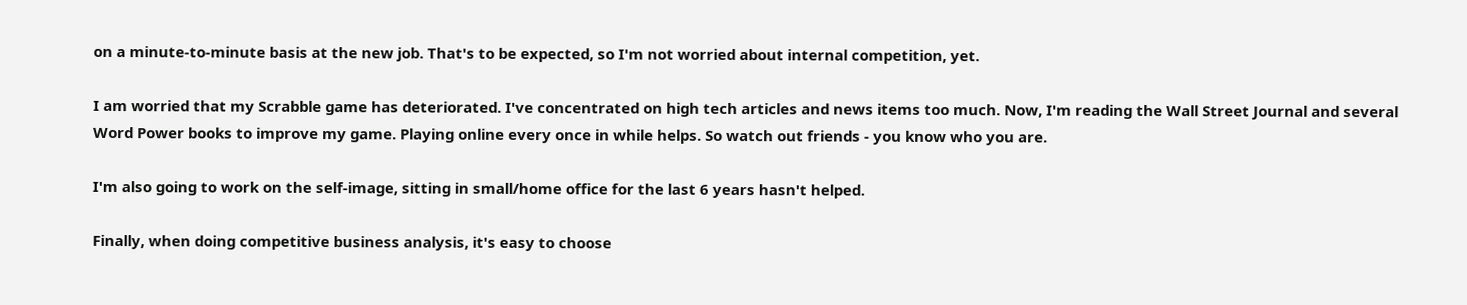on a minute-to-minute basis at the new job. That's to be expected, so I'm not worried about internal competition, yet.

I am worried that my Scrabble game has deteriorated. I've concentrated on high tech articles and news items too much. Now, I'm reading the Wall Street Journal and several Word Power books to improve my game. Playing online every once in while helps. So watch out friends - you know who you are.

I'm also going to work on the self-image, sitting in small/home office for the last 6 years hasn't helped.

Finally, when doing competitive business analysis, it's easy to choose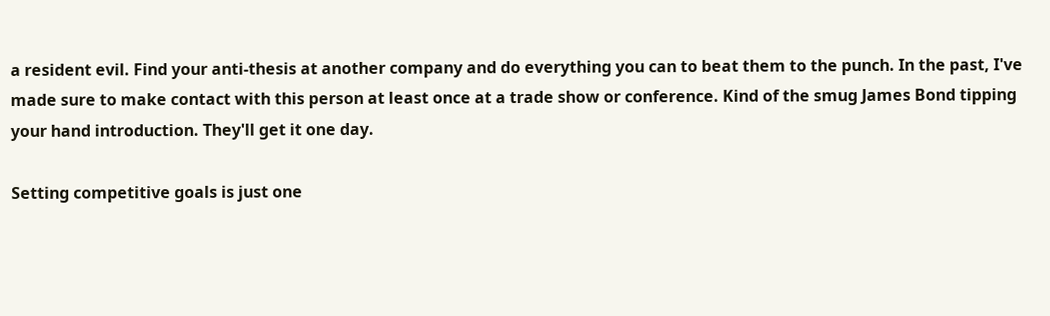a resident evil. Find your anti-thesis at another company and do everything you can to beat them to the punch. In the past, I've made sure to make contact with this person at least once at a trade show or conference. Kind of the smug James Bond tipping your hand introduction. They'll get it one day.

Setting competitive goals is just one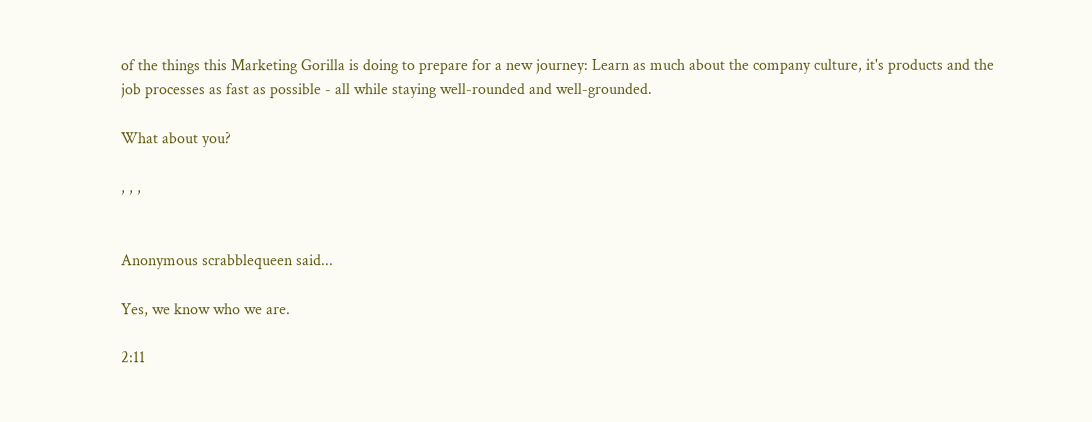of the things this Marketing Gorilla is doing to prepare for a new journey: Learn as much about the company culture, it's products and the job processes as fast as possible - all while staying well-rounded and well-grounded.

What about you?

, , ,


Anonymous scrabblequeen said...

Yes, we know who we are.

2:11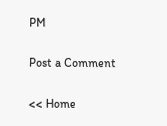PM

Post a Comment

<< Home